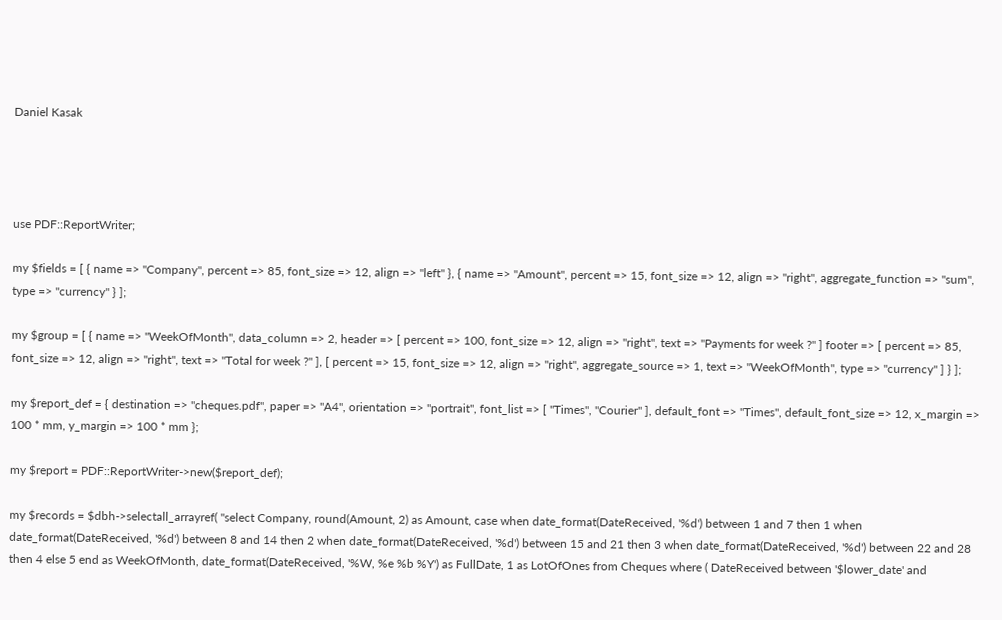Daniel Kasak




use PDF::ReportWriter;

my $fields = [ { name => "Company", percent => 85, font_size => 12, align => "left" }, { name => "Amount", percent => 15, font_size => 12, align => "right", aggregate_function => "sum", type => "currency" } ];

my $group = [ { name => "WeekOfMonth", data_column => 2, header => [ percent => 100, font_size => 12, align => "right", text => "Payments for week ?" ] footer => [ percent => 85, font_size => 12, align => "right", text => "Total for week ?" ], [ percent => 15, font_size => 12, align => "right", aggregate_source => 1, text => "WeekOfMonth", type => "currency" ] } ];

my $report_def = { destination => "cheques.pdf", paper => "A4", orientation => "portrait", font_list => [ "Times", "Courier" ], default_font => "Times", default_font_size => 12, x_margin => 100 * mm, y_margin => 100 * mm };

my $report = PDF::ReportWriter->new($report_def);

my $records = $dbh->selectall_arrayref( "select Company, round(Amount, 2) as Amount, case when date_format(DateReceived, '%d') between 1 and 7 then 1 when date_format(DateReceived, '%d') between 8 and 14 then 2 when date_format(DateReceived, '%d') between 15 and 21 then 3 when date_format(DateReceived, '%d') between 22 and 28 then 4 else 5 end as WeekOfMonth, date_format(DateReceived, '%W, %e %b %Y') as FullDate, 1 as LotOfOnes from Cheques where ( DateReceived between '$lower_date' and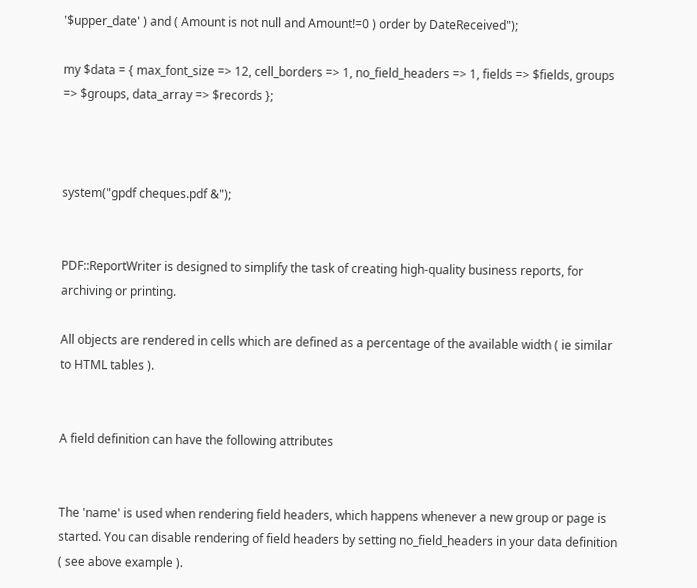'$upper_date' ) and ( Amount is not null and Amount!=0 ) order by DateReceived");

my $data = { max_font_size => 12, cell_borders => 1, no_field_headers => 1, fields => $fields, groups => $groups, data_array => $records };



system("gpdf cheques.pdf &");


PDF::ReportWriter is designed to simplify the task of creating high-quality business reports, for archiving or printing.

All objects are rendered in cells which are defined as a percentage of the available width ( ie similar to HTML tables ).


A field definition can have the following attributes


The 'name' is used when rendering field headers, which happens whenever a new group or page is started. You can disable rendering of field headers by setting no_field_headers in your data definition ( see above example ).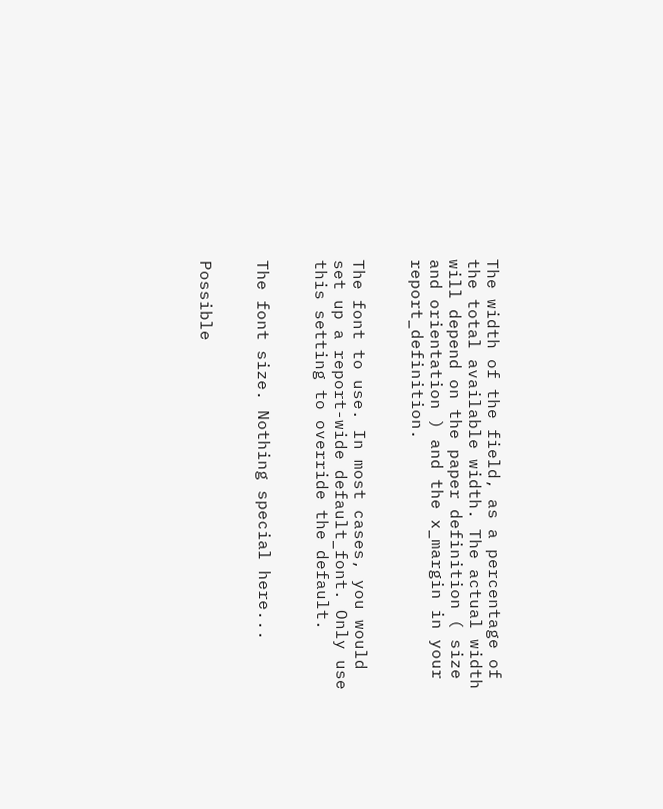The width of the field, as a percentage of the total available width. The actual width will depend on the paper definition ( size and orientation ) and the x_margin in your report_definition.


The font to use. In most cases, you would set up a report-wide default_font. Only use this setting to override the default.


The font size. Nothing special here...


Possible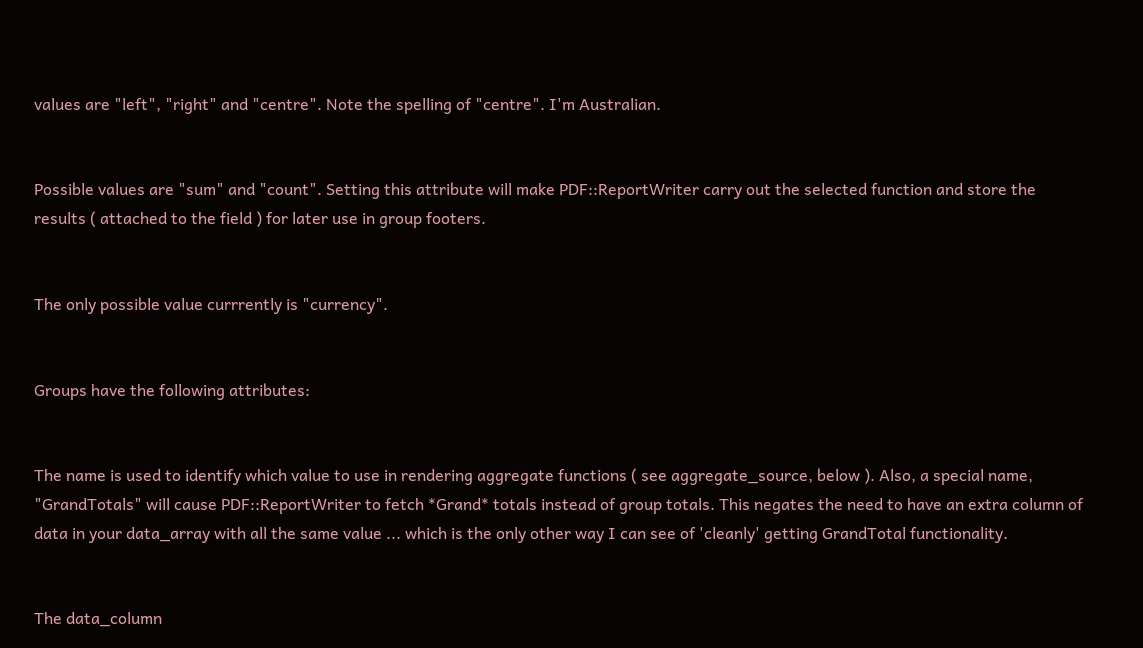values are "left", "right" and "centre". Note the spelling of "centre". I'm Australian.


Possible values are "sum" and "count". Setting this attribute will make PDF::ReportWriter carry out the selected function and store the results ( attached to the field ) for later use in group footers.


The only possible value currrently is "currency".


Groups have the following attributes:


The name is used to identify which value to use in rendering aggregate functions ( see aggregate_source, below ). Also, a special name, "GrandTotals" will cause PDF::ReportWriter to fetch *Grand* totals instead of group totals. This negates the need to have an extra column of data in your data_array with all the same value ... which is the only other way I can see of 'cleanly' getting GrandTotal functionality.


The data_column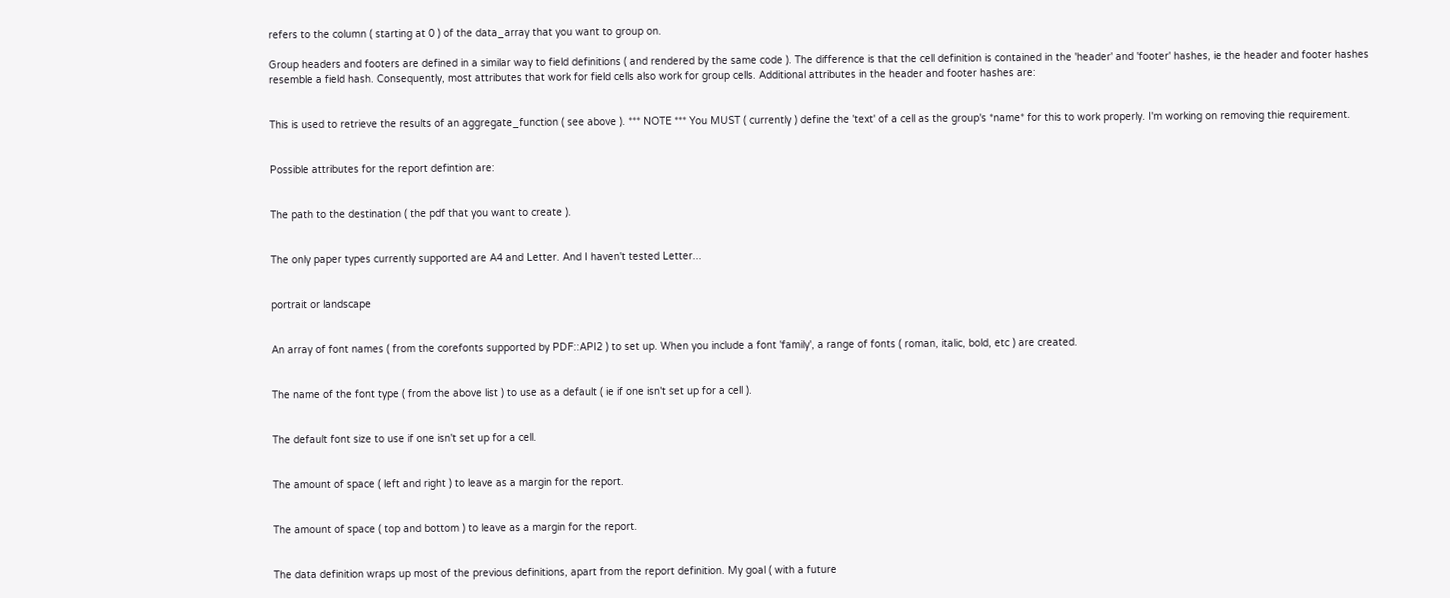refers to the column ( starting at 0 ) of the data_array that you want to group on.

Group headers and footers are defined in a similar way to field definitions ( and rendered by the same code ). The difference is that the cell definition is contained in the 'header' and 'footer' hashes, ie the header and footer hashes resemble a field hash. Consequently, most attributes that work for field cells also work for group cells. Additional attributes in the header and footer hashes are:


This is used to retrieve the results of an aggregate_function ( see above ). *** NOTE *** You MUST ( currently ) define the 'text' of a cell as the group's *name* for this to work properly. I'm working on removing thie requirement.


Possible attributes for the report defintion are:


The path to the destination ( the pdf that you want to create ).


The only paper types currently supported are A4 and Letter. And I haven't tested Letter...


portrait or landscape


An array of font names ( from the corefonts supported by PDF::API2 ) to set up. When you include a font 'family', a range of fonts ( roman, italic, bold, etc ) are created.


The name of the font type ( from the above list ) to use as a default ( ie if one isn't set up for a cell ).


The default font size to use if one isn't set up for a cell.


The amount of space ( left and right ) to leave as a margin for the report.


The amount of space ( top and bottom ) to leave as a margin for the report.


The data definition wraps up most of the previous definitions, apart from the report definition. My goal ( with a future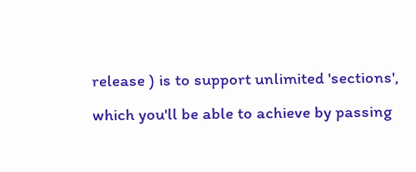release ) is to support unlimited 'sections', which you'll be able to achieve by passing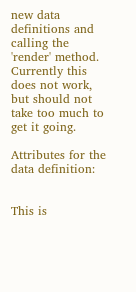new data definitions and calling the 'render' method. Currently this does not work, but should not take too much to get it going.

Attributes for the data definition:


This is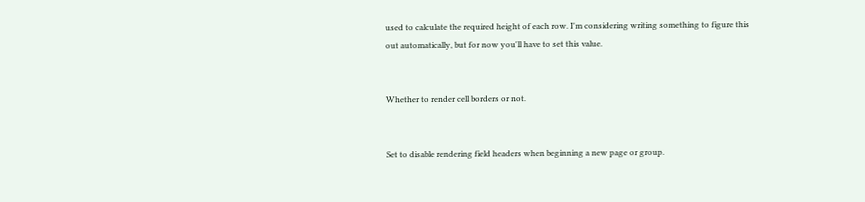used to calculate the required height of each row. I'm considering writing something to figure this out automatically, but for now you'll have to set this value.


Whether to render cell borders or not.


Set to disable rendering field headers when beginning a new page or group.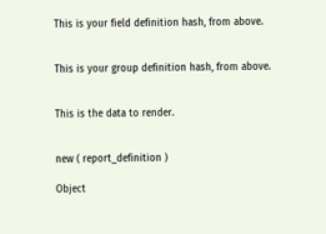This is your field definition hash, from above.


This is your group definition hash, from above.


This is the data to render.


new ( report_definition )

Object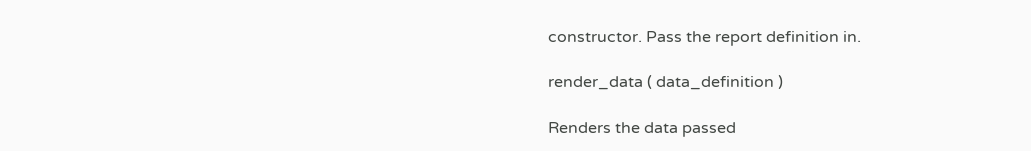constructor. Pass the report definition in.

render_data ( data_definition )

Renders the data passed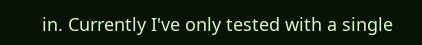in. Currently I've only tested with a single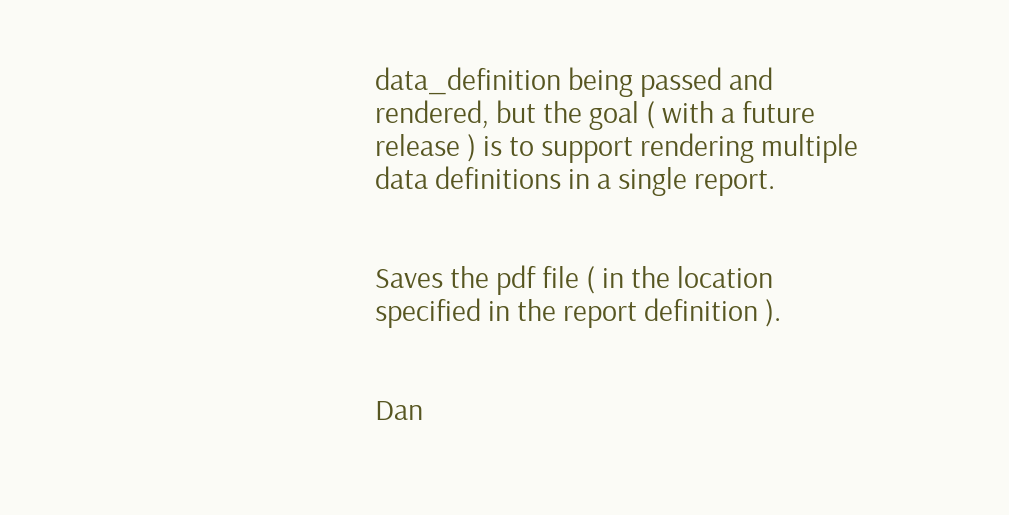data_definition being passed and rendered, but the goal ( with a future release ) is to support rendering multiple data definitions in a single report.


Saves the pdf file ( in the location specified in the report definition ).


Dan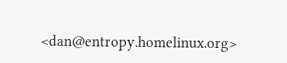<dan@entropy.homelinux.org>